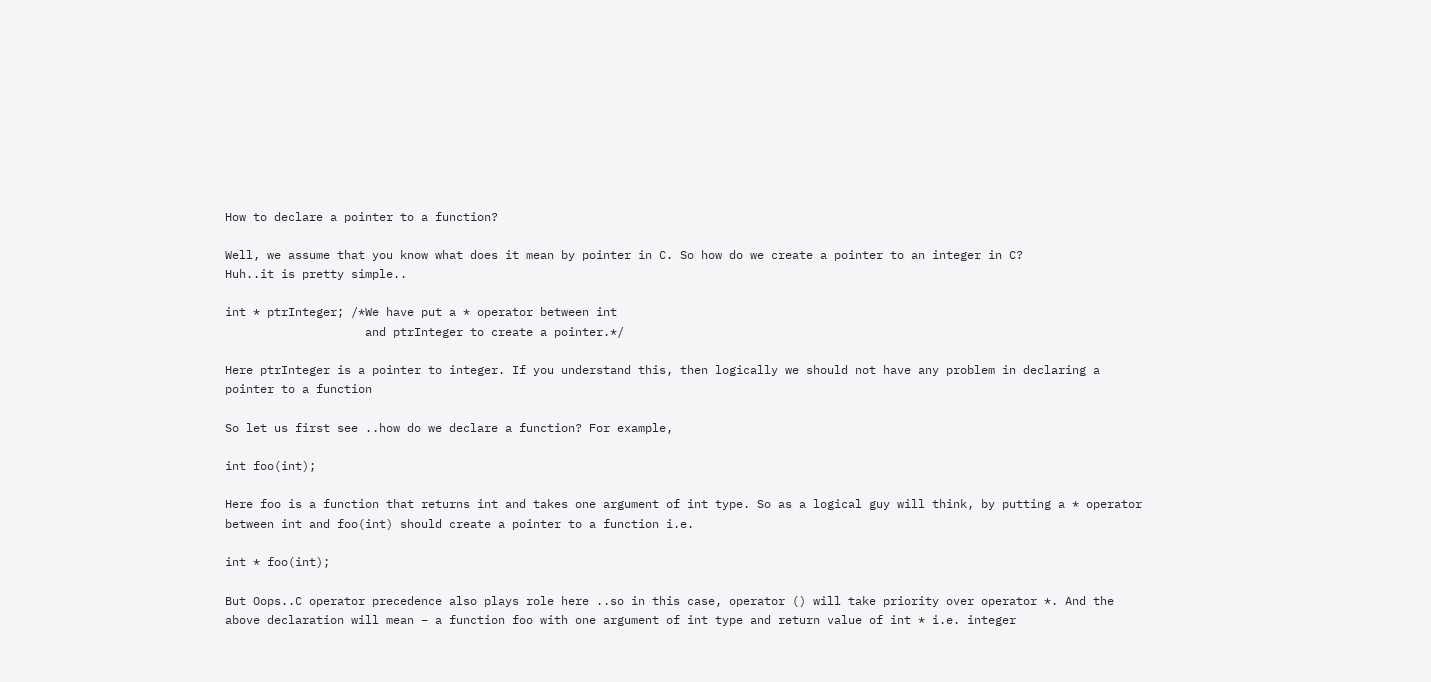How to declare a pointer to a function?

Well, we assume that you know what does it mean by pointer in C. So how do we create a pointer to an integer in C?
Huh..it is pretty simple..

int * ptrInteger; /*We have put a * operator between int
                    and ptrInteger to create a pointer.*/

Here ptrInteger is a pointer to integer. If you understand this, then logically we should not have any problem in declaring a pointer to a function

So let us first see ..how do we declare a function? For example,

int foo(int);

Here foo is a function that returns int and takes one argument of int type. So as a logical guy will think, by putting a * operator between int and foo(int) should create a pointer to a function i.e.

int * foo(int);

But Oops..C operator precedence also plays role here ..so in this case, operator () will take priority over operator *. And the above declaration will mean – a function foo with one argument of int type and return value of int * i.e. integer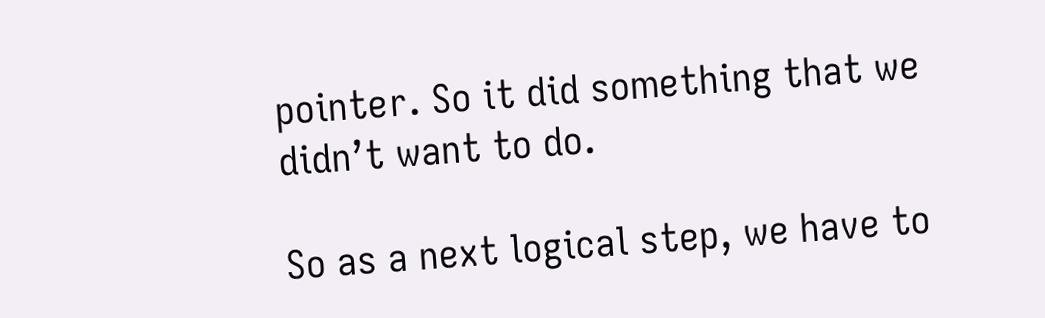pointer. So it did something that we didn’t want to do.

So as a next logical step, we have to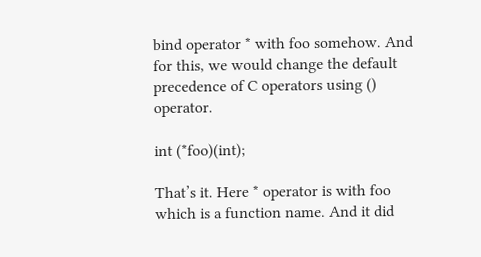bind operator * with foo somehow. And for this, we would change the default precedence of C operators using () operator.

int (*foo)(int);

That’s it. Here * operator is with foo which is a function name. And it did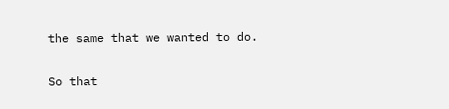the same that we wanted to do.

So that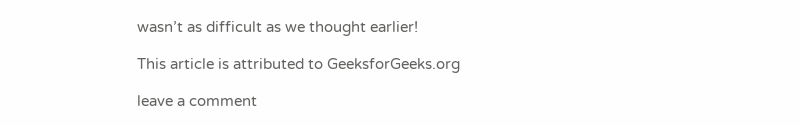wasn’t as difficult as we thought earlier!

This article is attributed to GeeksforGeeks.org

leave a comment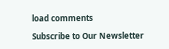load comments

Subscribe to Our Newsletter